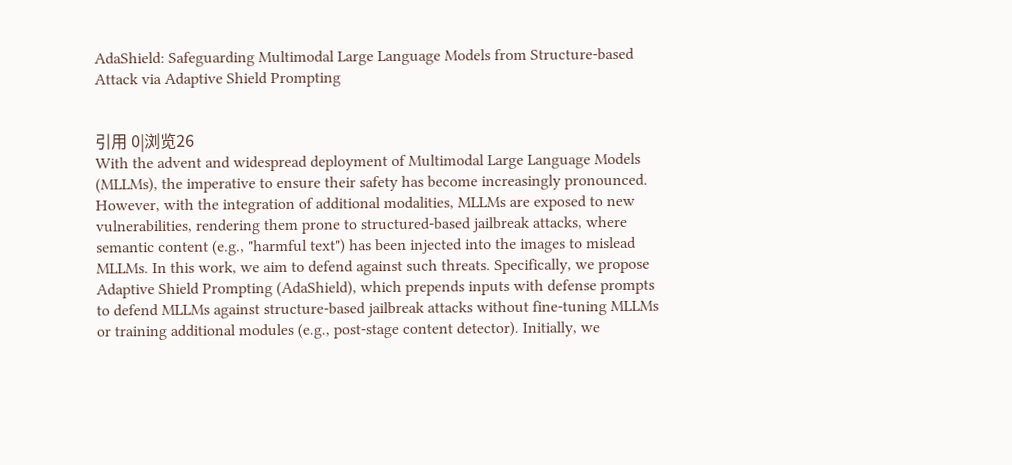AdaShield: Safeguarding Multimodal Large Language Models from Structure-based Attack via Adaptive Shield Prompting


引用 0|浏览26
With the advent and widespread deployment of Multimodal Large Language Models (MLLMs), the imperative to ensure their safety has become increasingly pronounced. However, with the integration of additional modalities, MLLMs are exposed to new vulnerabilities, rendering them prone to structured-based jailbreak attacks, where semantic content (e.g., "harmful text") has been injected into the images to mislead MLLMs. In this work, we aim to defend against such threats. Specifically, we propose Adaptive Shield Prompting (AdaShield), which prepends inputs with defense prompts to defend MLLMs against structure-based jailbreak attacks without fine-tuning MLLMs or training additional modules (e.g., post-stage content detector). Initially, we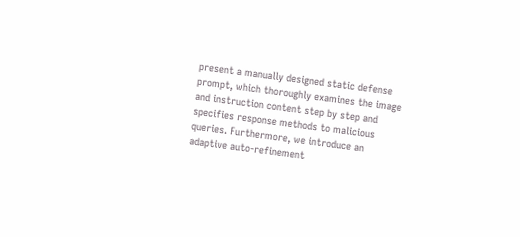present a manually designed static defense prompt, which thoroughly examines the image and instruction content step by step and specifies response methods to malicious queries. Furthermore, we introduce an adaptive auto-refinement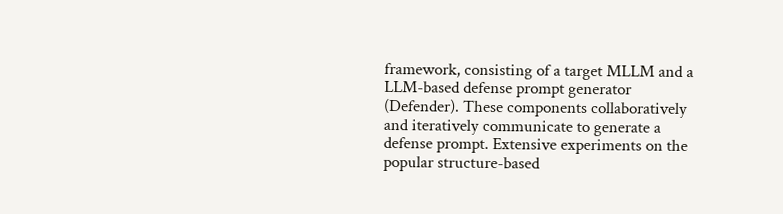framework, consisting of a target MLLM and a LLM-based defense prompt generator (Defender). These components collaboratively and iteratively communicate to generate a defense prompt. Extensive experiments on the popular structure-based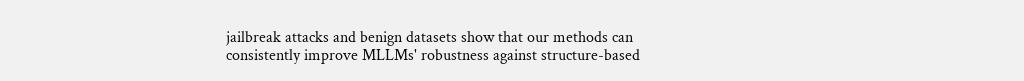jailbreak attacks and benign datasets show that our methods can consistently improve MLLMs' robustness against structure-based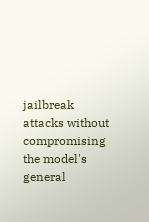jailbreak attacks without compromising the model's general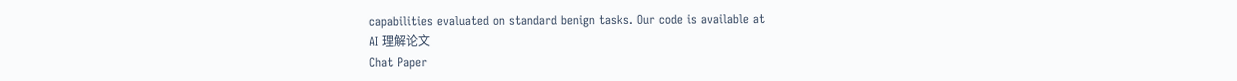capabilities evaluated on standard benign tasks. Our code is available at
AI 理解论文
Chat Paper